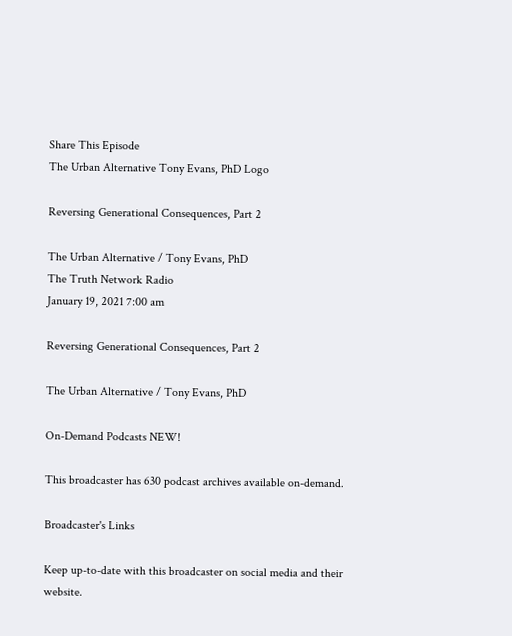Share This Episode
The Urban Alternative Tony Evans, PhD Logo

Reversing Generational Consequences, Part 2

The Urban Alternative / Tony Evans, PhD
The Truth Network Radio
January 19, 2021 7:00 am

Reversing Generational Consequences, Part 2

The Urban Alternative / Tony Evans, PhD

On-Demand Podcasts NEW!

This broadcaster has 630 podcast archives available on-demand.

Broadcaster's Links

Keep up-to-date with this broadcaster on social media and their website.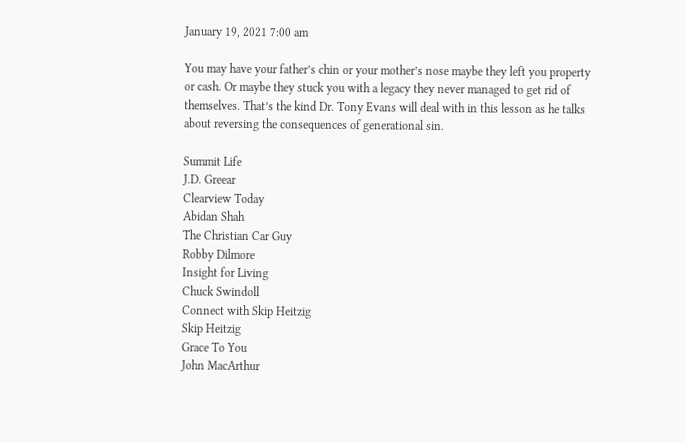January 19, 2021 7:00 am

You may have your father’s chin or your mother’s nose maybe they left you property or cash. Or maybe they stuck you with a legacy they never managed to get rid of themselves. That’s the kind Dr. Tony Evans will deal with in this lesson as he talks about reversing the consequences of generational sin.

Summit Life
J.D. Greear
Clearview Today
Abidan Shah
The Christian Car Guy
Robby Dilmore
Insight for Living
Chuck Swindoll
Connect with Skip Heitzig
Skip Heitzig
Grace To You
John MacArthur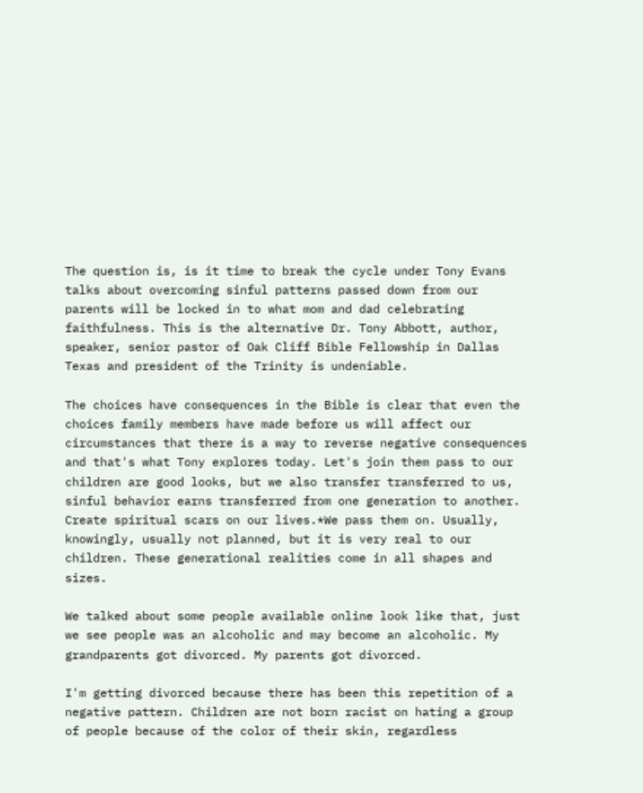The question is, is it time to break the cycle under Tony Evans talks about overcoming sinful patterns passed down from our parents will be locked in to what mom and dad celebrating faithfulness. This is the alternative Dr. Tony Abbott, author, speaker, senior pastor of Oak Cliff Bible Fellowship in Dallas Texas and president of the Trinity is undeniable.

The choices have consequences in the Bible is clear that even the choices family members have made before us will affect our circumstances that there is a way to reverse negative consequences and that's what Tony explores today. Let's join them pass to our children are good looks, but we also transfer transferred to us, sinful behavior earns transferred from one generation to another. Create spiritual scars on our lives.*We pass them on. Usually, knowingly, usually not planned, but it is very real to our children. These generational realities come in all shapes and sizes.

We talked about some people available online look like that, just we see people was an alcoholic and may become an alcoholic. My grandparents got divorced. My parents got divorced.

I'm getting divorced because there has been this repetition of a negative pattern. Children are not born racist on hating a group of people because of the color of their skin, regardless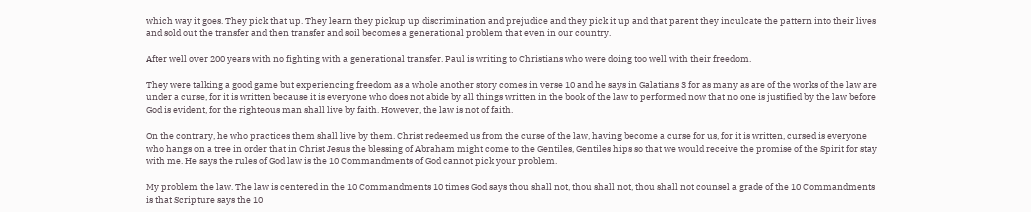which way it goes. They pick that up. They learn they pickup up discrimination and prejudice and they pick it up and that parent they inculcate the pattern into their lives and sold out the transfer and then transfer and soil becomes a generational problem that even in our country.

After well over 200 years with no fighting with a generational transfer. Paul is writing to Christians who were doing too well with their freedom.

They were talking a good game but experiencing freedom as a whole another story comes in verse 10 and he says in Galatians 3 for as many as are of the works of the law are under a curse, for it is written because it is everyone who does not abide by all things written in the book of the law to performed now that no one is justified by the law before God is evident, for the righteous man shall live by faith. However, the law is not of faith.

On the contrary, he who practices them shall live by them. Christ redeemed us from the curse of the law, having become a curse for us, for it is written, cursed is everyone who hangs on a tree in order that in Christ Jesus the blessing of Abraham might come to the Gentiles, Gentiles hips so that we would receive the promise of the Spirit for stay with me. He says the rules of God law is the 10 Commandments of God cannot pick your problem.

My problem the law. The law is centered in the 10 Commandments 10 times God says thou shall not, thou shall not, thou shall not counsel a grade of the 10 Commandments is that Scripture says the 10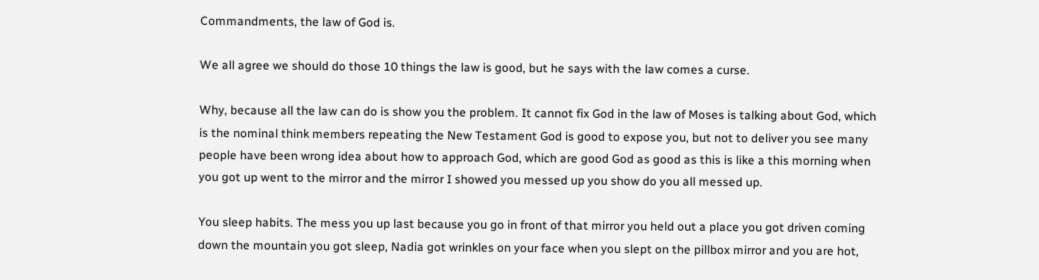Commandments, the law of God is.

We all agree we should do those 10 things the law is good, but he says with the law comes a curse.

Why, because all the law can do is show you the problem. It cannot fix God in the law of Moses is talking about God, which is the nominal think members repeating the New Testament God is good to expose you, but not to deliver you see many people have been wrong idea about how to approach God, which are good God as good as this is like a this morning when you got up went to the mirror and the mirror I showed you messed up you show do you all messed up.

You sleep habits. The mess you up last because you go in front of that mirror you held out a place you got driven coming down the mountain you got sleep, Nadia got wrinkles on your face when you slept on the pillbox mirror and you are hot,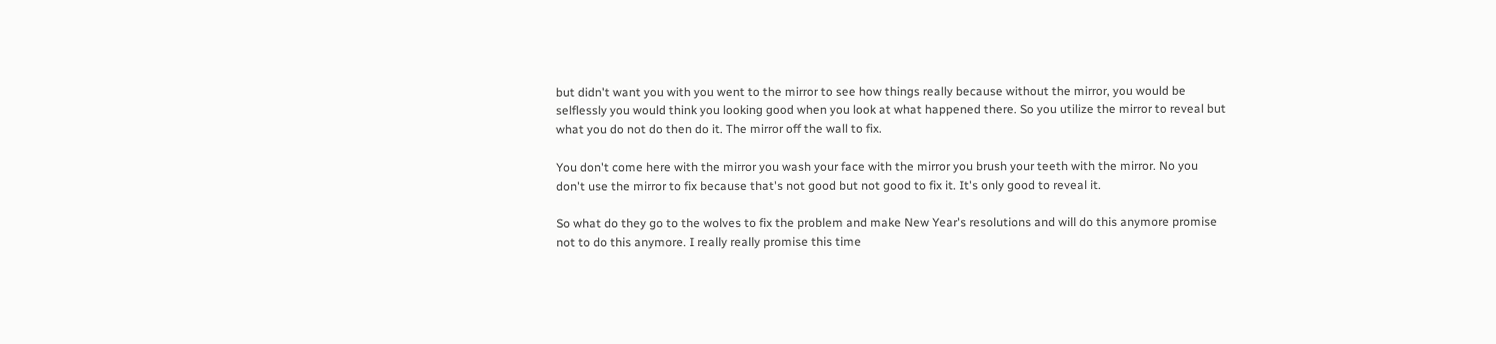but didn't want you with you went to the mirror to see how things really because without the mirror, you would be selflessly you would think you looking good when you look at what happened there. So you utilize the mirror to reveal but what you do not do then do it. The mirror off the wall to fix.

You don't come here with the mirror you wash your face with the mirror you brush your teeth with the mirror. No you don't use the mirror to fix because that's not good but not good to fix it. It's only good to reveal it.

So what do they go to the wolves to fix the problem and make New Year's resolutions and will do this anymore promise not to do this anymore. I really really promise this time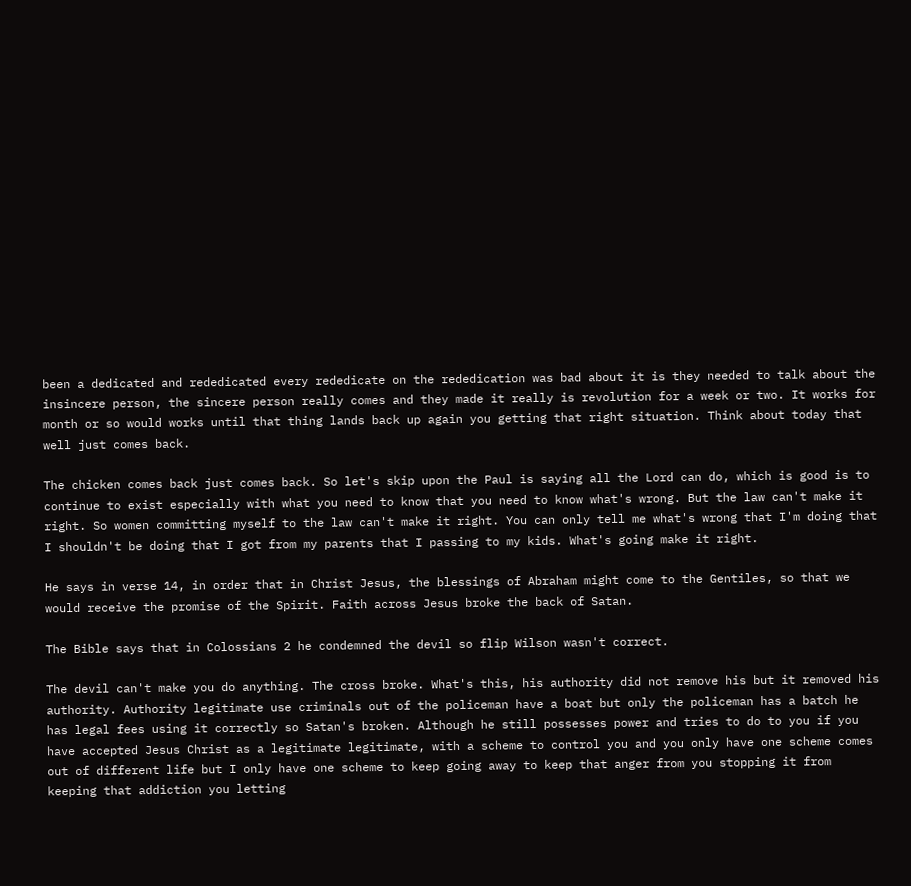been a dedicated and rededicated every rededicate on the rededication was bad about it is they needed to talk about the insincere person, the sincere person really comes and they made it really is revolution for a week or two. It works for month or so would works until that thing lands back up again you getting that right situation. Think about today that well just comes back.

The chicken comes back just comes back. So let's skip upon the Paul is saying all the Lord can do, which is good is to continue to exist especially with what you need to know that you need to know what's wrong. But the law can't make it right. So women committing myself to the law can't make it right. You can only tell me what's wrong that I'm doing that I shouldn't be doing that I got from my parents that I passing to my kids. What's going make it right.

He says in verse 14, in order that in Christ Jesus, the blessings of Abraham might come to the Gentiles, so that we would receive the promise of the Spirit. Faith across Jesus broke the back of Satan.

The Bible says that in Colossians 2 he condemned the devil so flip Wilson wasn't correct.

The devil can't make you do anything. The cross broke. What's this, his authority did not remove his but it removed his authority. Authority legitimate use criminals out of the policeman have a boat but only the policeman has a batch he has legal fees using it correctly so Satan's broken. Although he still possesses power and tries to do to you if you have accepted Jesus Christ as a legitimate legitimate, with a scheme to control you and you only have one scheme comes out of different life but I only have one scheme to keep going away to keep that anger from you stopping it from keeping that addiction you letting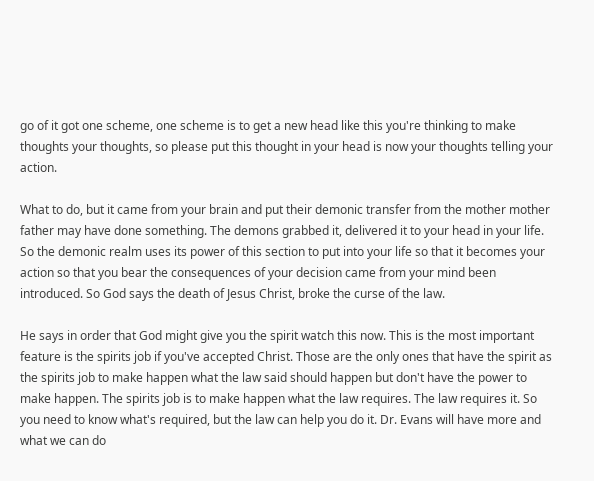go of it got one scheme, one scheme is to get a new head like this you're thinking to make thoughts your thoughts, so please put this thought in your head is now your thoughts telling your action.

What to do, but it came from your brain and put their demonic transfer from the mother mother father may have done something. The demons grabbed it, delivered it to your head in your life. So the demonic realm uses its power of this section to put into your life so that it becomes your action so that you bear the consequences of your decision came from your mind been introduced. So God says the death of Jesus Christ, broke the curse of the law.

He says in order that God might give you the spirit watch this now. This is the most important feature is the spirits job if you've accepted Christ. Those are the only ones that have the spirit as the spirits job to make happen what the law said should happen but don't have the power to make happen. The spirits job is to make happen what the law requires. The law requires it. So you need to know what's required, but the law can help you do it. Dr. Evans will have more and what we can do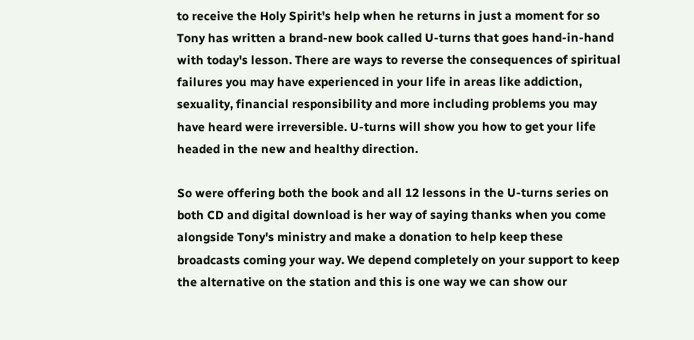to receive the Holy Spirit's help when he returns in just a moment for so Tony has written a brand-new book called U-turns that goes hand-in-hand with today's lesson. There are ways to reverse the consequences of spiritual failures you may have experienced in your life in areas like addiction, sexuality, financial responsibility and more including problems you may have heard were irreversible. U-turns will show you how to get your life headed in the new and healthy direction.

So were offering both the book and all 12 lessons in the U-turns series on both CD and digital download is her way of saying thanks when you come alongside Tony's ministry and make a donation to help keep these broadcasts coming your way. We depend completely on your support to keep the alternative on the station and this is one way we can show our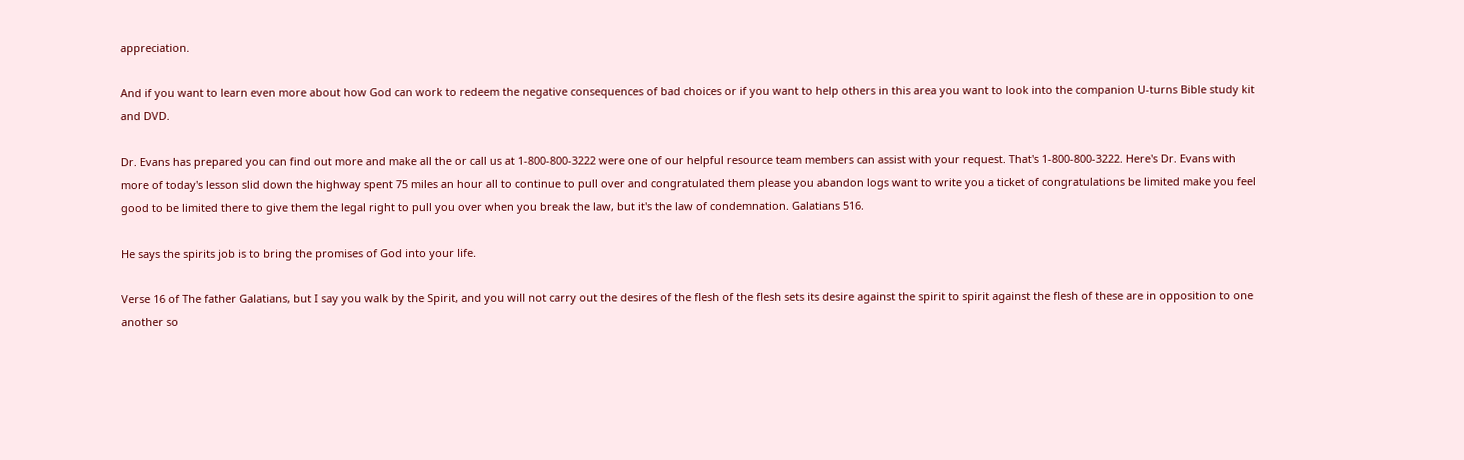appreciation.

And if you want to learn even more about how God can work to redeem the negative consequences of bad choices or if you want to help others in this area you want to look into the companion U-turns Bible study kit and DVD.

Dr. Evans has prepared you can find out more and make all the or call us at 1-800-800-3222 were one of our helpful resource team members can assist with your request. That's 1-800-800-3222. Here's Dr. Evans with more of today's lesson slid down the highway spent 75 miles an hour all to continue to pull over and congratulated them please you abandon logs want to write you a ticket of congratulations be limited make you feel good to be limited there to give them the legal right to pull you over when you break the law, but it's the law of condemnation. Galatians 516.

He says the spirits job is to bring the promises of God into your life.

Verse 16 of The father Galatians, but I say you walk by the Spirit, and you will not carry out the desires of the flesh of the flesh sets its desire against the spirit to spirit against the flesh of these are in opposition to one another so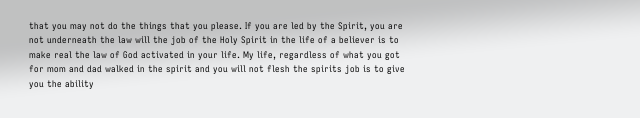that you may not do the things that you please. If you are led by the Spirit, you are not underneath the law will the job of the Holy Spirit in the life of a believer is to make real the law of God activated in your life. My life, regardless of what you got for mom and dad walked in the spirit and you will not flesh the spirits job is to give you the ability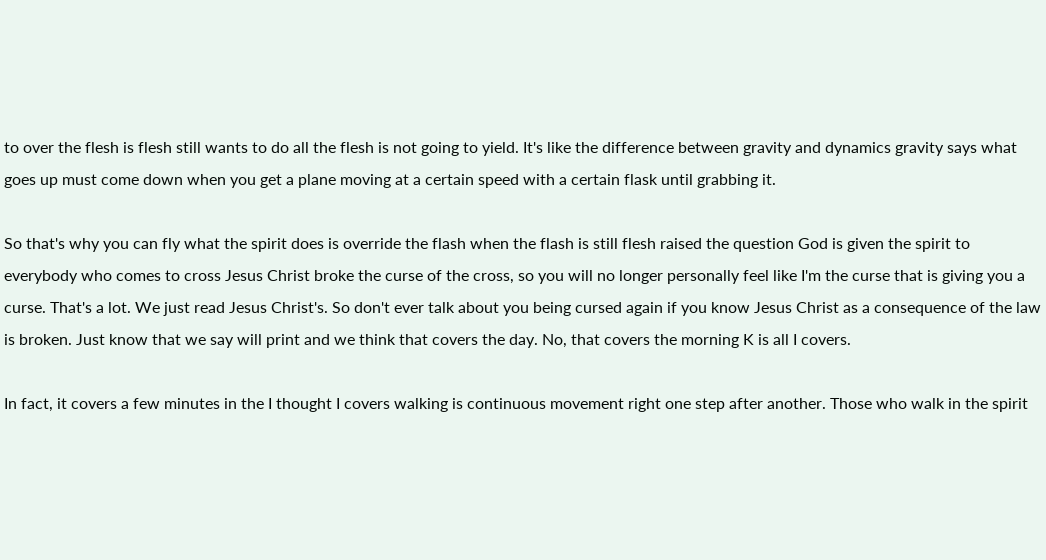to over the flesh is flesh still wants to do all the flesh is not going to yield. It's like the difference between gravity and dynamics gravity says what goes up must come down when you get a plane moving at a certain speed with a certain flask until grabbing it.

So that's why you can fly what the spirit does is override the flash when the flash is still flesh raised the question God is given the spirit to everybody who comes to cross Jesus Christ broke the curse of the cross, so you will no longer personally feel like I'm the curse that is giving you a curse. That's a lot. We just read Jesus Christ's. So don't ever talk about you being cursed again if you know Jesus Christ as a consequence of the law is broken. Just know that we say will print and we think that covers the day. No, that covers the morning K is all I covers.

In fact, it covers a few minutes in the I thought I covers walking is continuous movement right one step after another. Those who walk in the spirit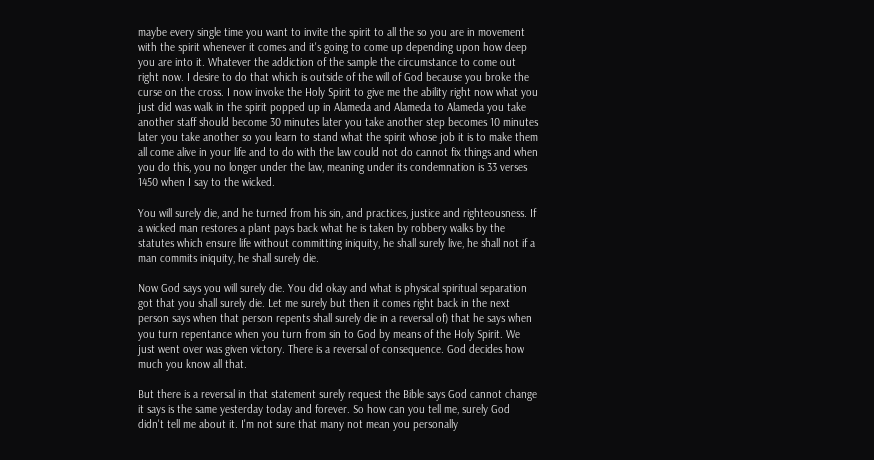maybe every single time you want to invite the spirit to all the so you are in movement with the spirit whenever it comes and it's going to come up depending upon how deep you are into it. Whatever the addiction of the sample the circumstance to come out right now. I desire to do that which is outside of the will of God because you broke the curse on the cross. I now invoke the Holy Spirit to give me the ability right now what you just did was walk in the spirit popped up in Alameda and Alameda to Alameda you take another staff should become 30 minutes later you take another step becomes 10 minutes later you take another so you learn to stand what the spirit whose job it is to make them all come alive in your life and to do with the law could not do cannot fix things and when you do this, you no longer under the law, meaning under its condemnation is 33 verses 1450 when I say to the wicked.

You will surely die, and he turned from his sin, and practices, justice and righteousness. If a wicked man restores a plant pays back what he is taken by robbery walks by the statutes which ensure life without committing iniquity, he shall surely live, he shall not if a man commits iniquity, he shall surely die.

Now God says you will surely die. You did okay and what is physical spiritual separation got that you shall surely die. Let me surely but then it comes right back in the next person says when that person repents shall surely die in a reversal of) that he says when you turn repentance when you turn from sin to God by means of the Holy Spirit. We just went over was given victory. There is a reversal of consequence. God decides how much you know all that.

But there is a reversal in that statement surely request the Bible says God cannot change it says is the same yesterday today and forever. So how can you tell me, surely God didn't tell me about it. I'm not sure that many not mean you personally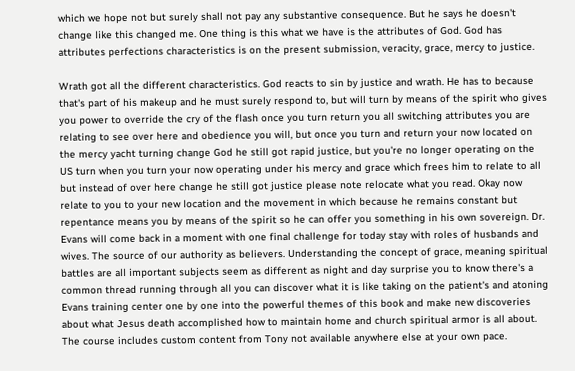which we hope not but surely shall not pay any substantive consequence. But he says he doesn't change like this changed me. One thing is this what we have is the attributes of God. God has attributes perfections characteristics is on the present submission, veracity, grace, mercy to justice.

Wrath got all the different characteristics. God reacts to sin by justice and wrath. He has to because that's part of his makeup and he must surely respond to, but will turn by means of the spirit who gives you power to override the cry of the flash once you turn return you all switching attributes you are relating to see over here and obedience you will, but once you turn and return your now located on the mercy yacht turning change God he still got rapid justice, but you're no longer operating on the US turn when you turn your now operating under his mercy and grace which frees him to relate to all but instead of over here change he still got justice please note relocate what you read. Okay now relate to you to your new location and the movement in which because he remains constant but repentance means you by means of the spirit so he can offer you something in his own sovereign. Dr. Evans will come back in a moment with one final challenge for today stay with roles of husbands and wives. The source of our authority as believers. Understanding the concept of grace, meaning spiritual battles are all important subjects seem as different as night and day surprise you to know there's a common thread running through all you can discover what it is like taking on the patient's and atoning Evans training center one by one into the powerful themes of this book and make new discoveries about what Jesus death accomplished how to maintain home and church spiritual armor is all about. The course includes custom content from Tony not available anywhere else at your own pace.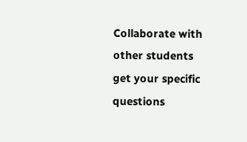Collaborate with other students get your specific questions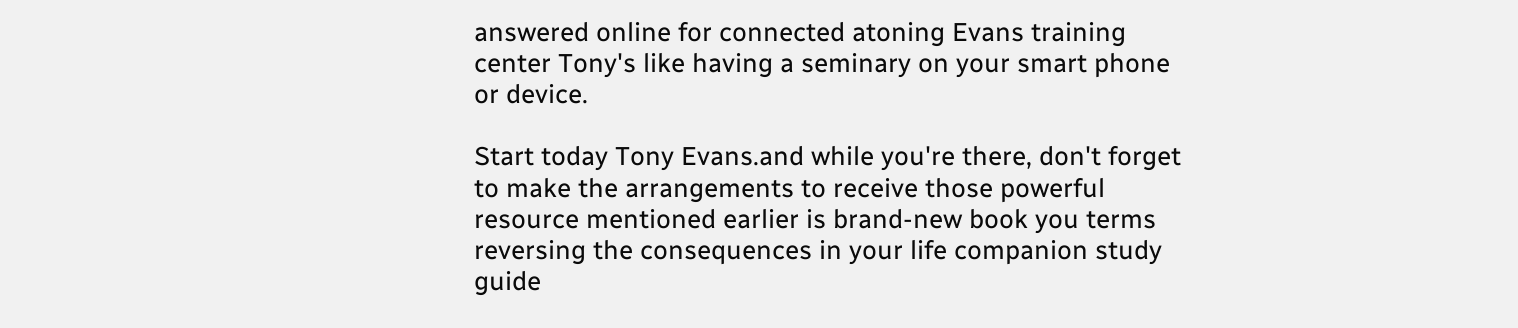answered online for connected atoning Evans training center Tony's like having a seminary on your smart phone or device.

Start today Tony Evans.and while you're there, don't forget to make the arrangements to receive those powerful resource mentioned earlier is brand-new book you terms reversing the consequences in your life companion study guide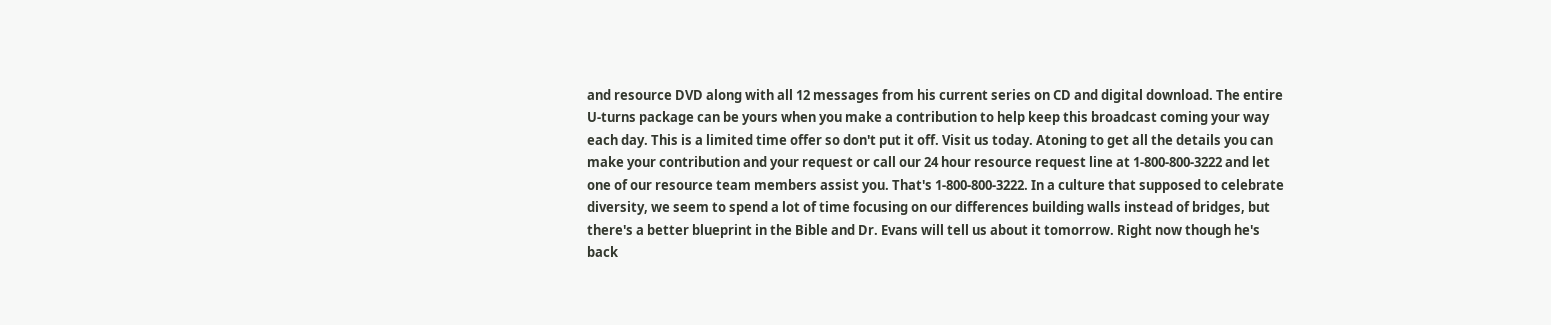and resource DVD along with all 12 messages from his current series on CD and digital download. The entire U-turns package can be yours when you make a contribution to help keep this broadcast coming your way each day. This is a limited time offer so don't put it off. Visit us today. Atoning to get all the details you can make your contribution and your request or call our 24 hour resource request line at 1-800-800-3222 and let one of our resource team members assist you. That's 1-800-800-3222. In a culture that supposed to celebrate diversity, we seem to spend a lot of time focusing on our differences building walls instead of bridges, but there's a better blueprint in the Bible and Dr. Evans will tell us about it tomorrow. Right now though he's back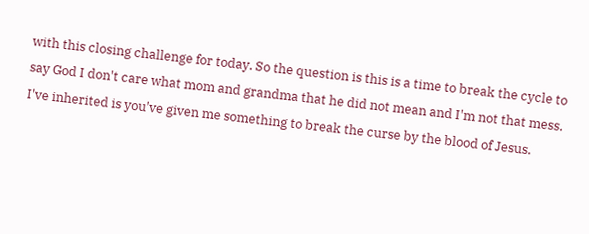with this closing challenge for today. So the question is this is a time to break the cycle to say God I don't care what mom and grandma that he did not mean and I'm not that mess. I've inherited is you've given me something to break the curse by the blood of Jesus.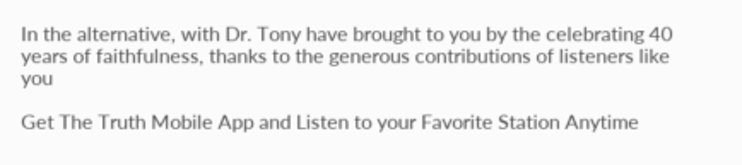In the alternative, with Dr. Tony have brought to you by the celebrating 40 years of faithfulness, thanks to the generous contributions of listeners like you

Get The Truth Mobile App and Listen to your Favorite Station Anytime